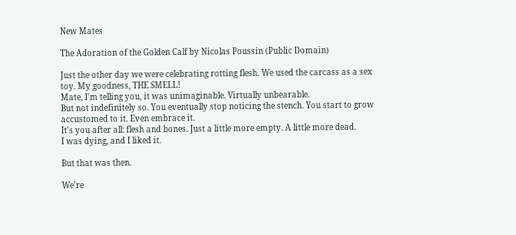New Mates

The Adoration of the Golden Calf by Nicolas Poussin (Public Domain)

Just the other day we were celebrating rotting flesh. We used the carcass as a sex toy. My goodness, THE SMELL!
Mate, I'm telling you, it was unimaginable. Virtually unbearable.
But not indefinitely so. You eventually stop noticing the stench. You start to grow accustomed to it. Even embrace it.
It's you after all: flesh and bones. Just a little more empty. A little more dead.
I was dying, and I liked it.

But that was then.

We're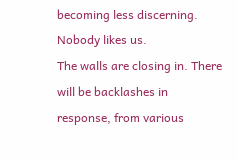becoming less discerning.
Nobody likes us.
The walls are closing in. There will be backlashes in response, from various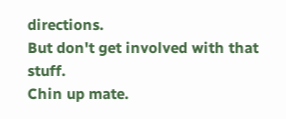directions.
But don't get involved with that stuff.
Chin up mate.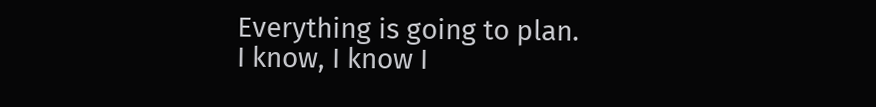Everything is going to plan.
I know, I know I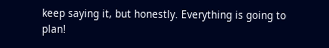keep saying it, but honestly. Everything is going to plan!